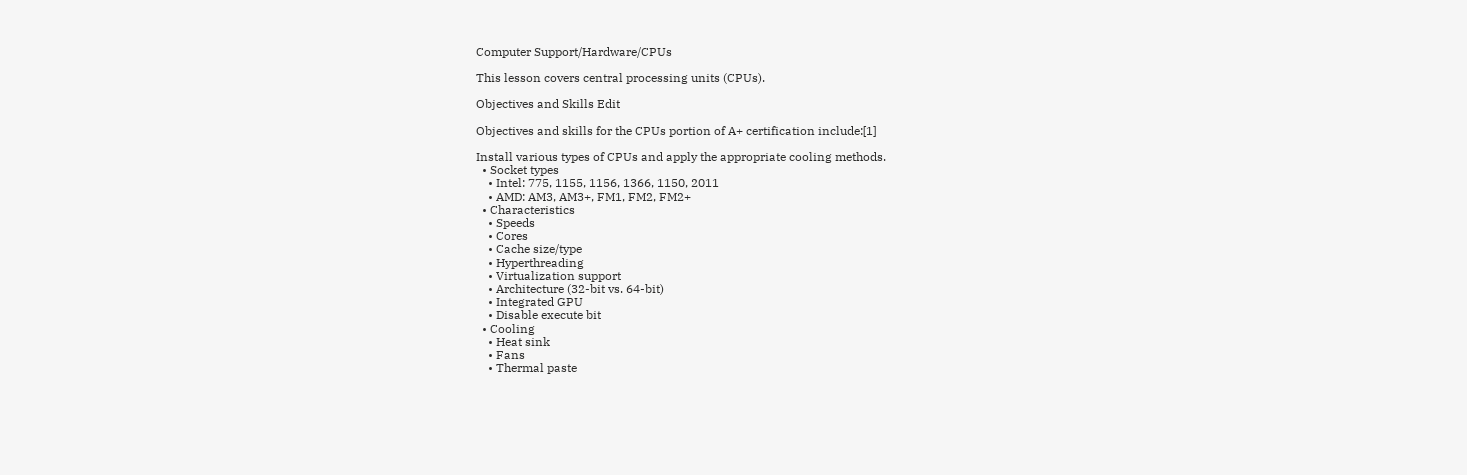Computer Support/Hardware/CPUs

This lesson covers central processing units (CPUs).

Objectives and Skills Edit

Objectives and skills for the CPUs portion of A+ certification include:[1]

Install various types of CPUs and apply the appropriate cooling methods.
  • Socket types
    • Intel: 775, 1155, 1156, 1366, 1150, 2011
    • AMD: AM3, AM3+, FM1, FM2, FM2+
  • Characteristics
    • Speeds
    • Cores
    • Cache size/type
    • Hyperthreading
    • Virtualization support
    • Architecture (32-bit vs. 64-bit)
    • Integrated GPU
    • Disable execute bit
  • Cooling
    • Heat sink
    • Fans
    • Thermal paste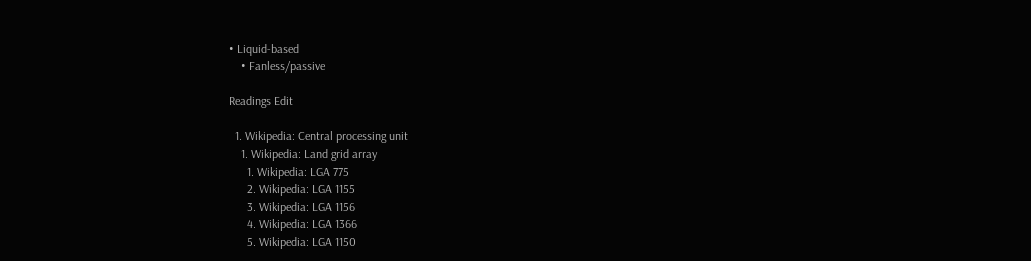• Liquid-based
    • Fanless/passive

Readings Edit

  1. Wikipedia: Central processing unit
    1. Wikipedia: Land grid array
      1. Wikipedia: LGA 775
      2. Wikipedia: LGA 1155
      3. Wikipedia: LGA 1156
      4. Wikipedia: LGA 1366
      5. Wikipedia: LGA 1150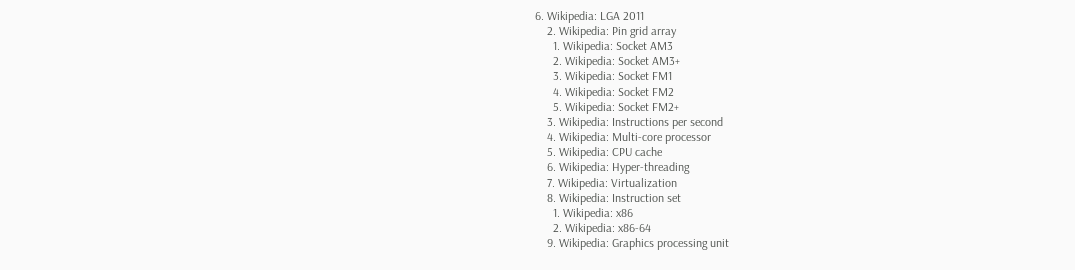6. Wikipedia: LGA 2011
    2. Wikipedia: Pin grid array
      1. Wikipedia: Socket AM3
      2. Wikipedia: Socket AM3+
      3. Wikipedia: Socket FM1
      4. Wikipedia: Socket FM2
      5. Wikipedia: Socket FM2+
    3. Wikipedia: Instructions per second
    4. Wikipedia: Multi-core processor
    5. Wikipedia: CPU cache
    6. Wikipedia: Hyper-threading
    7. Wikipedia: Virtualization
    8. Wikipedia: Instruction set
      1. Wikipedia: x86
      2. Wikipedia: x86-64
    9. Wikipedia: Graphics processing unit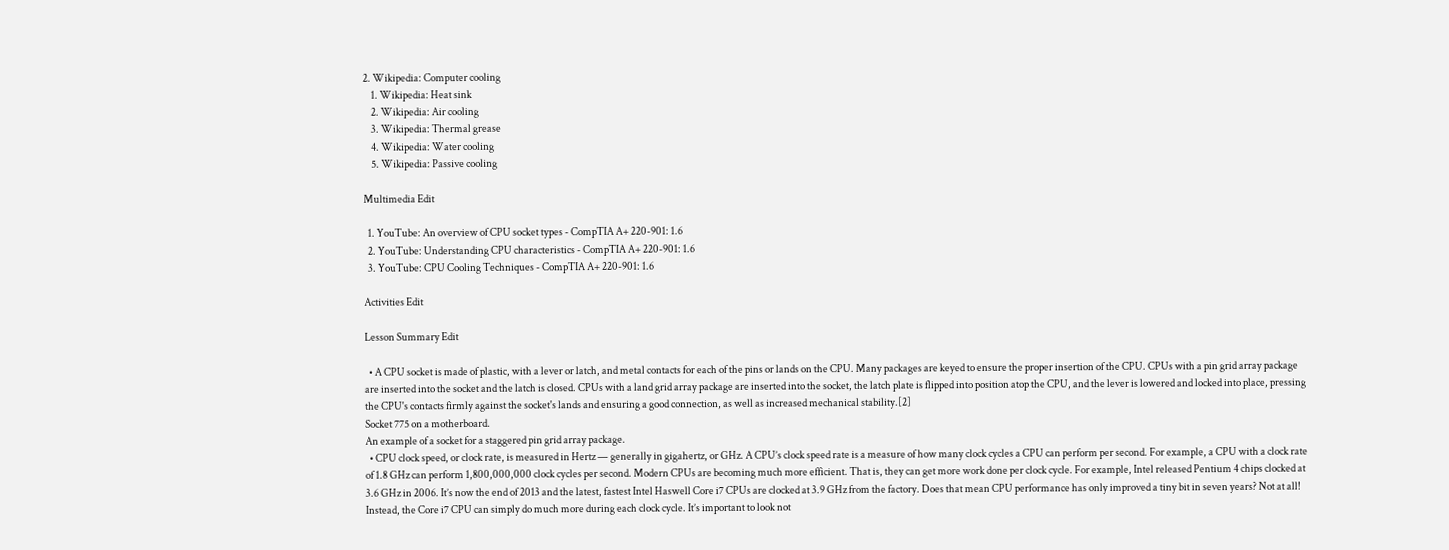2. Wikipedia: Computer cooling
    1. Wikipedia: Heat sink
    2. Wikipedia: Air cooling
    3. Wikipedia: Thermal grease
    4. Wikipedia: Water cooling
    5. Wikipedia: Passive cooling

Multimedia Edit

  1. YouTube: An overview of CPU socket types - CompTIA A+ 220-901: 1.6
  2. YouTube: Understanding CPU characteristics - CompTIA A+ 220-901: 1.6
  3. YouTube: CPU Cooling Techniques - CompTIA A+ 220-901: 1.6

Activities Edit

Lesson Summary Edit

  • A CPU socket is made of plastic, with a lever or latch, and metal contacts for each of the pins or lands on the CPU. Many packages are keyed to ensure the proper insertion of the CPU. CPUs with a pin grid array package are inserted into the socket and the latch is closed. CPUs with a land grid array package are inserted into the socket, the latch plate is flipped into position atop the CPU, and the lever is lowered and locked into place, pressing the CPU's contacts firmly against the socket's lands and ensuring a good connection, as well as increased mechanical stability.[2]
Socket 775 on a motherboard.
An example of a socket for a staggered pin grid array package.
  • CPU clock speed, or clock rate, is measured in Hertz — generally in gigahertz, or GHz. A CPU’s clock speed rate is a measure of how many clock cycles a CPU can perform per second. For example, a CPU with a clock rate of 1.8 GHz can perform 1,800,000,000 clock cycles per second. Modern CPUs are becoming much more efficient. That is, they can get more work done per clock cycle. For example, Intel released Pentium 4 chips clocked at 3.6 GHz in 2006. It’s now the end of 2013 and the latest, fastest Intel Haswell Core i7 CPUs are clocked at 3.9 GHz from the factory. Does that mean CPU performance has only improved a tiny bit in seven years? Not at all! Instead, the Core i7 CPU can simply do much more during each clock cycle. It’s important to look not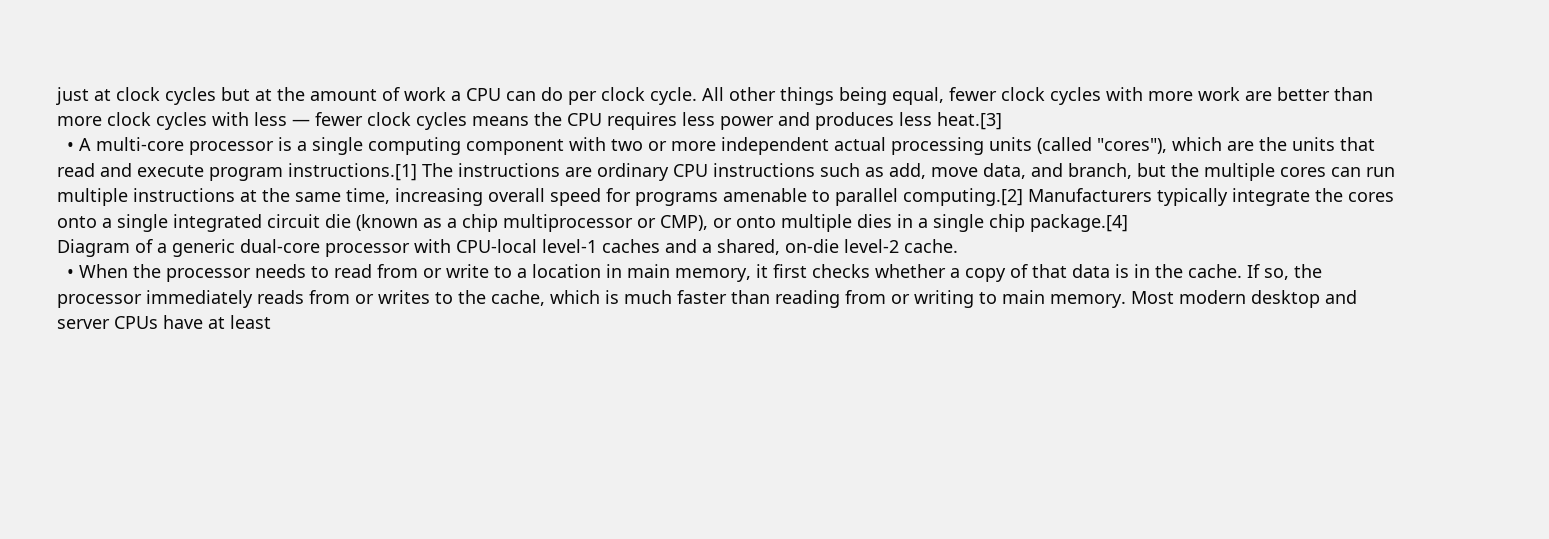just at clock cycles but at the amount of work a CPU can do per clock cycle. All other things being equal, fewer clock cycles with more work are better than more clock cycles with less — fewer clock cycles means the CPU requires less power and produces less heat.[3]
  • A multi-core processor is a single computing component with two or more independent actual processing units (called "cores"), which are the units that read and execute program instructions.[1] The instructions are ordinary CPU instructions such as add, move data, and branch, but the multiple cores can run multiple instructions at the same time, increasing overall speed for programs amenable to parallel computing.[2] Manufacturers typically integrate the cores onto a single integrated circuit die (known as a chip multiprocessor or CMP), or onto multiple dies in a single chip package.[4]
Diagram of a generic dual-core processor with CPU-local level-1 caches and a shared, on-die level-2 cache.
  • When the processor needs to read from or write to a location in main memory, it first checks whether a copy of that data is in the cache. If so, the processor immediately reads from or writes to the cache, which is much faster than reading from or writing to main memory. Most modern desktop and server CPUs have at least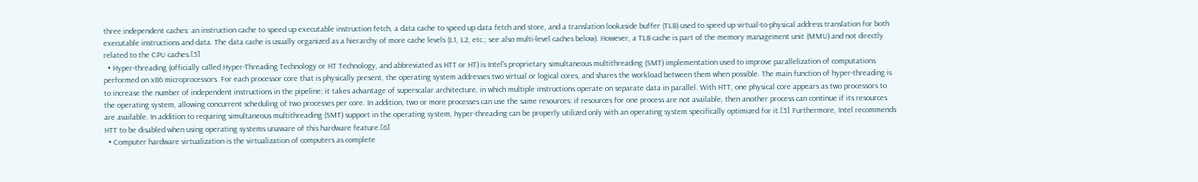three independent caches: an instruction cache to speed up executable instruction fetch, a data cache to speed up data fetch and store, and a translation lookaside buffer (TLB) used to speed up virtual-to-physical address translation for both executable instructions and data. The data cache is usually organized as a hierarchy of more cache levels (L1, L2, etc.; see also multi-level caches below). However, a TLB cache is part of the memory management unit (MMU) and not directly related to the CPU caches.[5]
  • Hyper-threading (officially called Hyper-Threading Technology or HT Technology, and abbreviated as HTT or HT) is Intel's proprietary simultaneous multithreading (SMT) implementation used to improve parallelization of computations performed on x86 microprocessors. For each processor core that is physically present, the operating system addresses two virtual or logical cores, and shares the workload between them when possible. The main function of hyper-threading is to increase the number of independent instructions in the pipeline; it takes advantage of superscalar architecture, in which multiple instructions operate on separate data in parallel. With HTT, one physical core appears as two processors to the operating system, allowing concurrent scheduling of two processes per core. In addition, two or more processes can use the same resources: if resources for one process are not available, then another process can continue if its resources are available. In addition to requiring simultaneous multithreading (SMT) support in the operating system, hyper-threading can be properly utilized only with an operating system specifically optimized for it.[5] Furthermore, Intel recommends HTT to be disabled when using operating systems unaware of this hardware feature.[6]
  • Computer hardware virtualization is the virtualization of computers as complete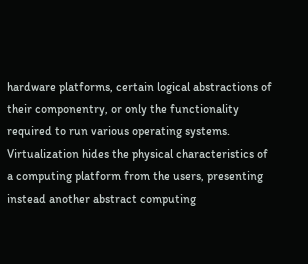hardware platforms, certain logical abstractions of their componentry, or only the functionality required to run various operating systems. Virtualization hides the physical characteristics of a computing platform from the users, presenting instead another abstract computing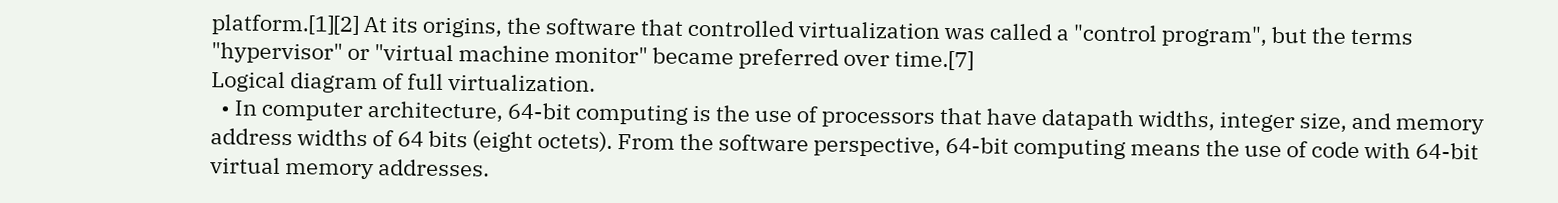platform.[1][2] At its origins, the software that controlled virtualization was called a "control program", but the terms "hypervisor" or "virtual machine monitor" became preferred over time.[7]
Logical diagram of full virtualization.
  • In computer architecture, 64-bit computing is the use of processors that have datapath widths, integer size, and memory address widths of 64 bits (eight octets). From the software perspective, 64-bit computing means the use of code with 64-bit virtual memory addresses.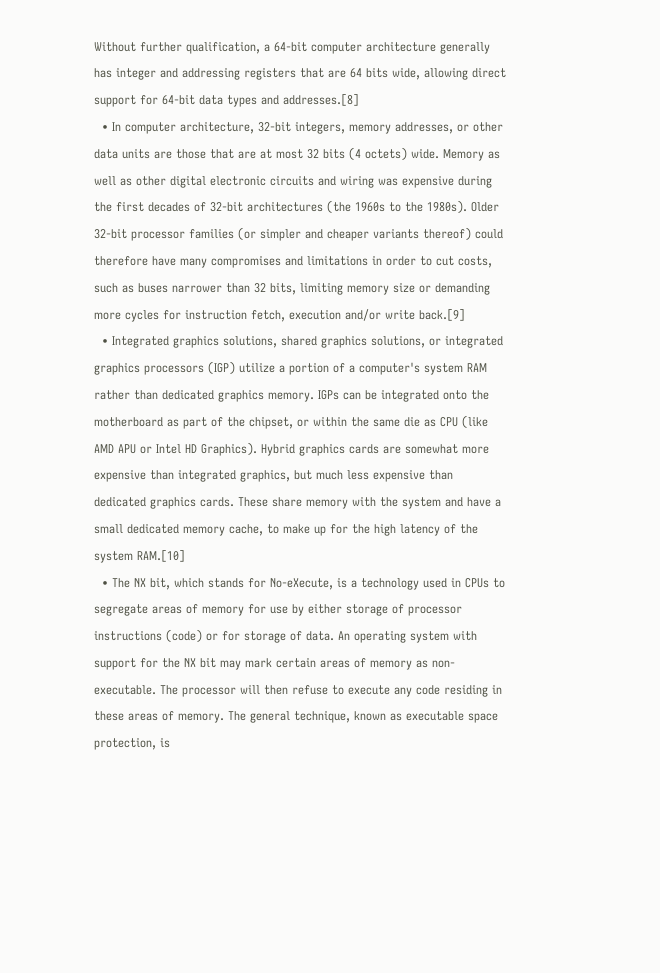Without further qualification, a 64-bit computer architecture generally has integer and addressing registers that are 64 bits wide, allowing direct support for 64-bit data types and addresses.[8]
  • In computer architecture, 32-bit integers, memory addresses, or other data units are those that are at most 32 bits (4 octets) wide. Memory as well as other digital electronic circuits and wiring was expensive during the first decades of 32-bit architectures (the 1960s to the 1980s). Older 32-bit processor families (or simpler and cheaper variants thereof) could therefore have many compromises and limitations in order to cut costs, such as buses narrower than 32 bits, limiting memory size or demanding more cycles for instruction fetch, execution and/or write back.[9]
  • Integrated graphics solutions, shared graphics solutions, or integrated graphics processors (IGP) utilize a portion of a computer's system RAM rather than dedicated graphics memory. IGPs can be integrated onto the motherboard as part of the chipset, or within the same die as CPU (like AMD APU or Intel HD Graphics). Hybrid graphics cards are somewhat more expensive than integrated graphics, but much less expensive than dedicated graphics cards. These share memory with the system and have a small dedicated memory cache, to make up for the high latency of the system RAM.[10]
  • The NX bit, which stands for No-eXecute, is a technology used in CPUs to segregate areas of memory for use by either storage of processor instructions (code) or for storage of data. An operating system with support for the NX bit may mark certain areas of memory as non-executable. The processor will then refuse to execute any code residing in these areas of memory. The general technique, known as executable space protection, is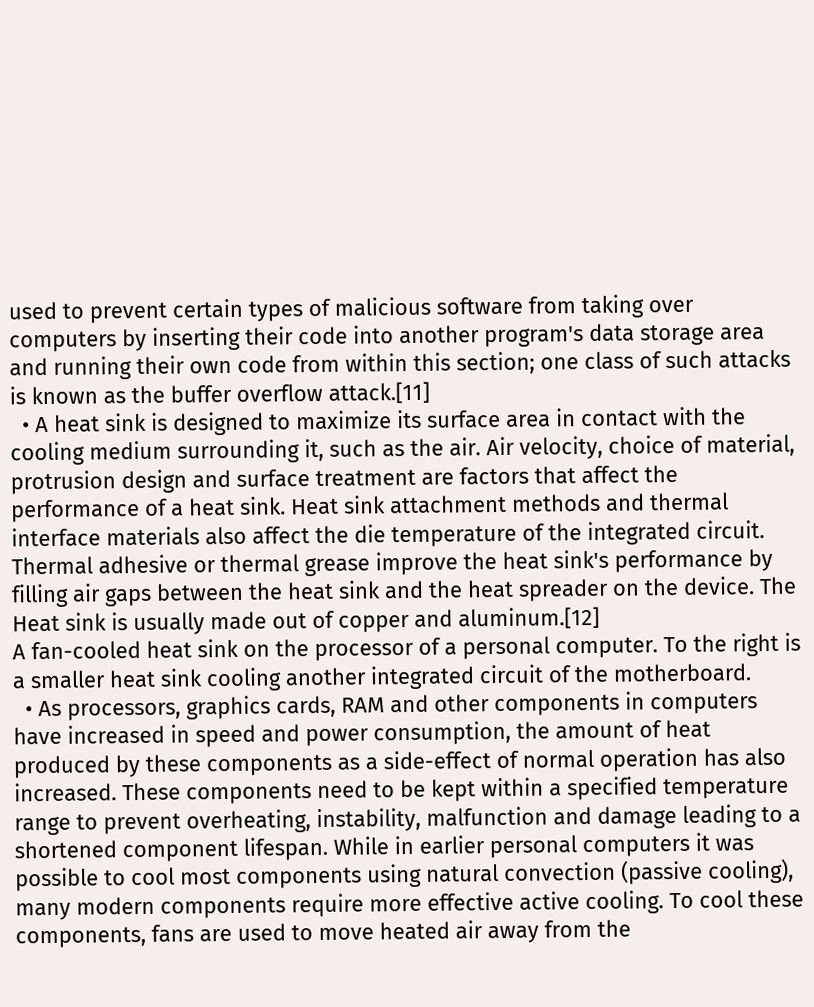used to prevent certain types of malicious software from taking over computers by inserting their code into another program's data storage area and running their own code from within this section; one class of such attacks is known as the buffer overflow attack.[11]
  • A heat sink is designed to maximize its surface area in contact with the cooling medium surrounding it, such as the air. Air velocity, choice of material, protrusion design and surface treatment are factors that affect the performance of a heat sink. Heat sink attachment methods and thermal interface materials also affect the die temperature of the integrated circuit. Thermal adhesive or thermal grease improve the heat sink's performance by filling air gaps between the heat sink and the heat spreader on the device. The Heat sink is usually made out of copper and aluminum.[12]
A fan-cooled heat sink on the processor of a personal computer. To the right is a smaller heat sink cooling another integrated circuit of the motherboard.
  • As processors, graphics cards, RAM and other components in computers have increased in speed and power consumption, the amount of heat produced by these components as a side-effect of normal operation has also increased. These components need to be kept within a specified temperature range to prevent overheating, instability, malfunction and damage leading to a shortened component lifespan. While in earlier personal computers it was possible to cool most components using natural convection (passive cooling), many modern components require more effective active cooling. To cool these components, fans are used to move heated air away from the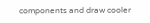components and draw cooler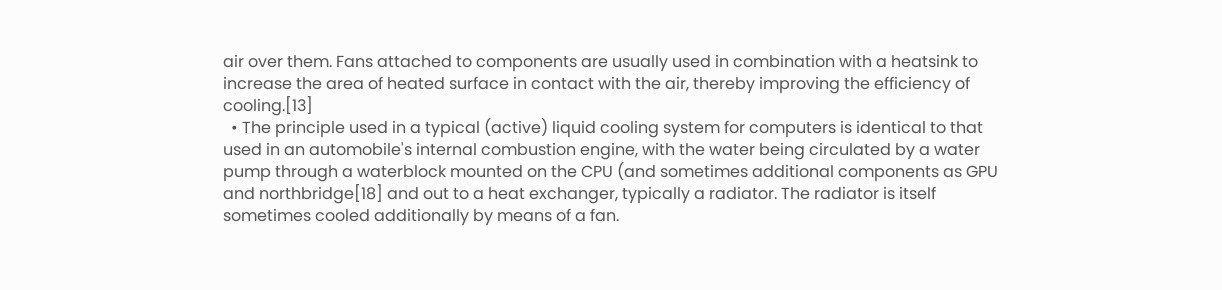air over them. Fans attached to components are usually used in combination with a heatsink to increase the area of heated surface in contact with the air, thereby improving the efficiency of cooling.[13]
  • The principle used in a typical (active) liquid cooling system for computers is identical to that used in an automobile's internal combustion engine, with the water being circulated by a water pump through a waterblock mounted on the CPU (and sometimes additional components as GPU and northbridge[18] and out to a heat exchanger, typically a radiator. The radiator is itself sometimes cooled additionally by means of a fan.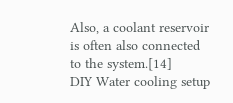Also, a coolant reservoir is often also connected to the system.[14]
DIY Water cooling setup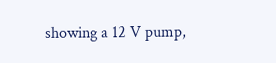showing a 12 V pump,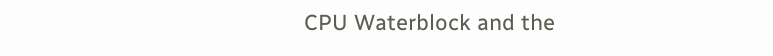CPU Waterblock and the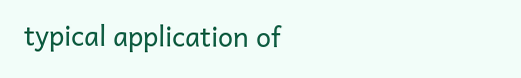typical application of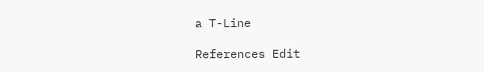a T-Line

References Edit